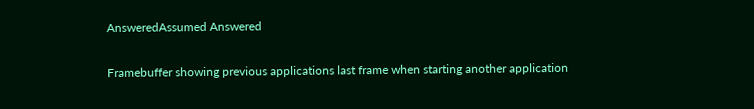AnsweredAssumed Answered

Framebuffer showing previous applications last frame when starting another application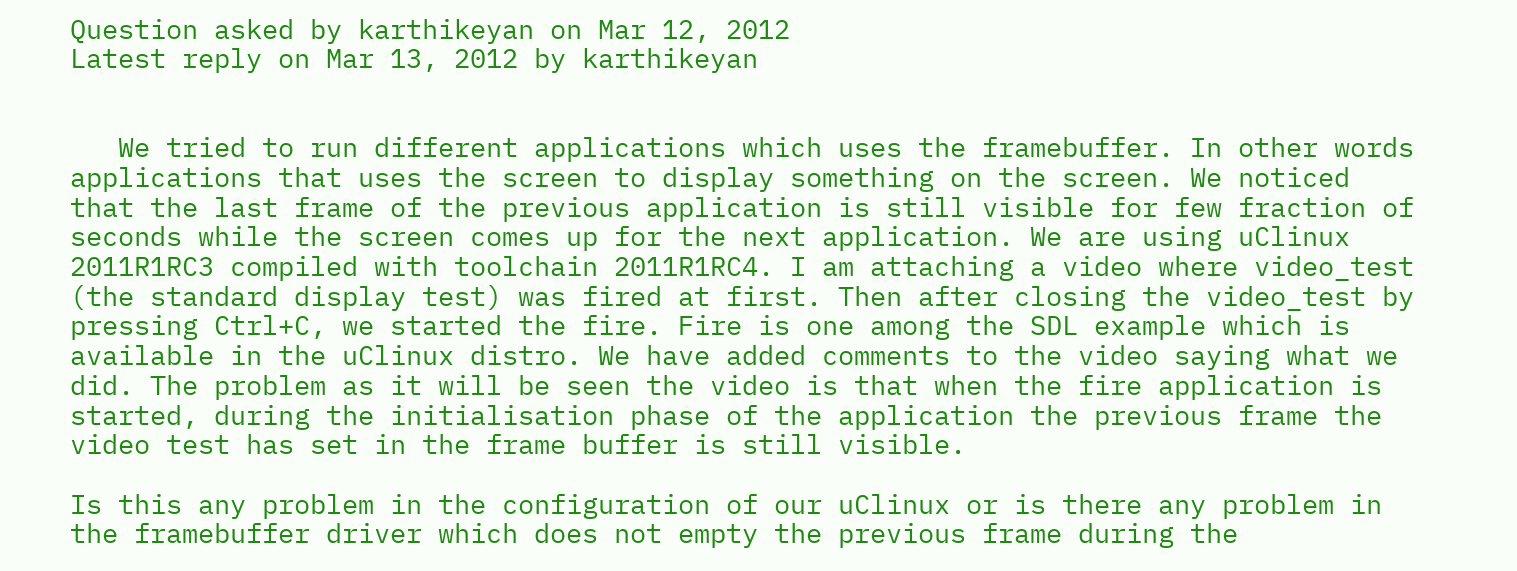Question asked by karthikeyan on Mar 12, 2012
Latest reply on Mar 13, 2012 by karthikeyan


   We tried to run different applications which uses the framebuffer. In other words applications that uses the screen to display something on the screen. We noticed that the last frame of the previous application is still visible for few fraction of seconds while the screen comes up for the next application. We are using uClinux 2011R1RC3 compiled with toolchain 2011R1RC4. I am attaching a video where video_test (the standard display test) was fired at first. Then after closing the video_test by pressing Ctrl+C, we started the fire. Fire is one among the SDL example which is available in the uClinux distro. We have added comments to the video saying what we did. The problem as it will be seen the video is that when the fire application is started, during the initialisation phase of the application the previous frame the video test has set in the frame buffer is still visible.

Is this any problem in the configuration of our uClinux or is there any problem in the framebuffer driver which does not empty the previous frame during the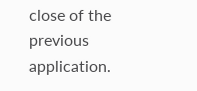close of the previous application.